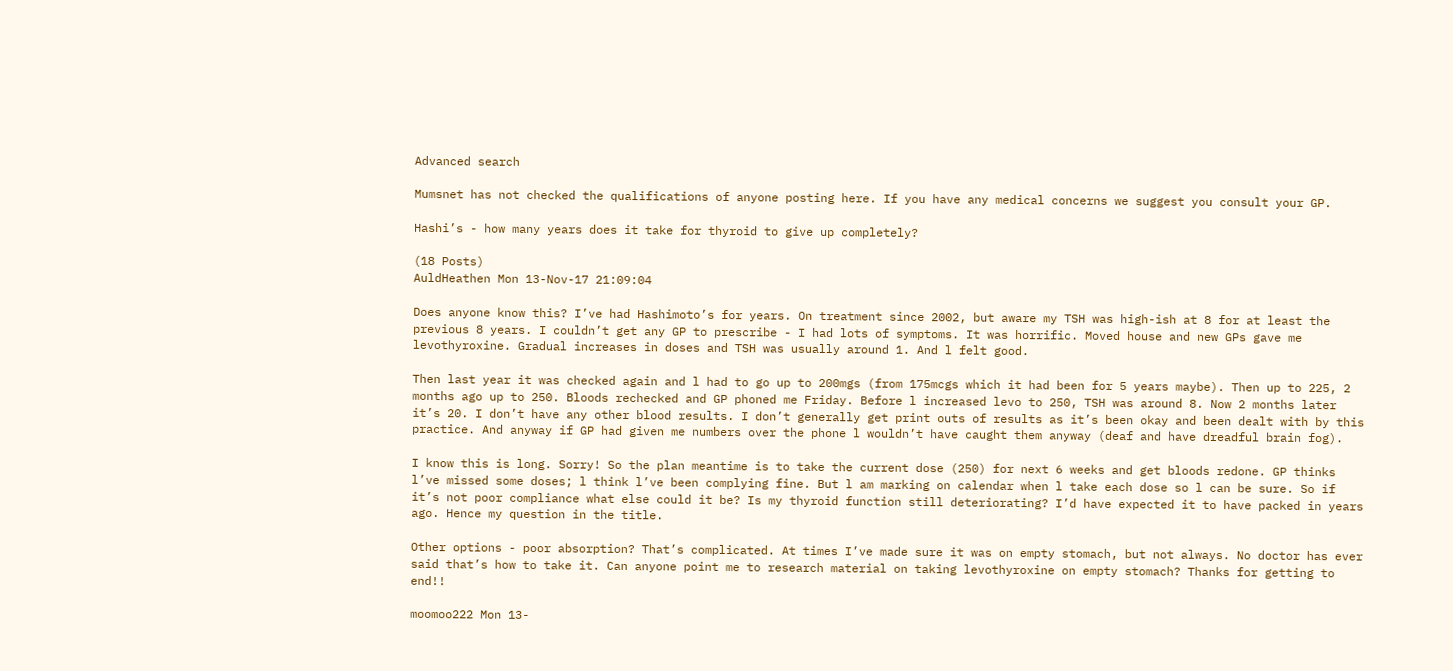Advanced search

Mumsnet has not checked the qualifications of anyone posting here. If you have any medical concerns we suggest you consult your GP.

Hashi’s - how many years does it take for thyroid to give up completely?

(18 Posts)
AuldHeathen Mon 13-Nov-17 21:09:04

Does anyone know this? I’ve had Hashimoto’s for years. On treatment since 2002, but aware my TSH was high-ish at 8 for at least the previous 8 years. I couldn’t get any GP to prescribe - I had lots of symptoms. It was horrific. Moved house and new GPs gave me levothyroxine. Gradual increases in doses and TSH was usually around 1. And l felt good.

Then last year it was checked again and l had to go up to 200mgs (from 175mcgs which it had been for 5 years maybe). Then up to 225, 2 months ago up to 250. Bloods rechecked and GP phoned me Friday. Before l increased levo to 250, TSH was around 8. Now 2 months later it’s 20. I don’t have any other blood results. I don’t generally get print outs of results as it’s been okay and been dealt with by this practice. And anyway if GP had given me numbers over the phone l wouldn’t have caught them anyway (deaf and have dreadful brain fog).

I know this is long. Sorry! So the plan meantime is to take the current dose (250) for next 6 weeks and get bloods redone. GP thinks l’ve missed some doses; l think l’ve been complying fine. But l am marking on calendar when l take each dose so l can be sure. So if it’s not poor compliance what else could it be? Is my thyroid function still deteriorating? I’d have expected it to have packed in years ago. Hence my question in the title.

Other options - poor absorption? That’s complicated. At times I’ve made sure it was on empty stomach, but not always. No doctor has ever said that’s how to take it. Can anyone point me to research material on taking levothyroxine on empty stomach? Thanks for getting to end!!

moomoo222 Mon 13-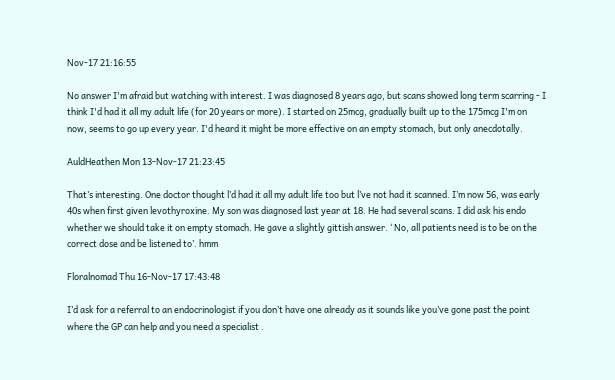Nov-17 21:16:55

No answer I'm afraid but watching with interest. I was diagnosed 8 years ago, but scans showed long term scarring - I think I'd had it all my adult life (for 20 years or more). I started on 25mcg, gradually built up to the 175mcg I'm on now, seems to go up every year. I'd heard it might be more effective on an empty stomach, but only anecdotally.

AuldHeathen Mon 13-Nov-17 21:23:45

That’s interesting. One doctor thought l’d had it all my adult life too but l’ve not had it scanned. I’m now 56, was early 40s when first given levothyroxine. My son was diagnosed last year at 18. He had several scans. I did ask his endo whether we should take it on empty stomach. He gave a slightly gittish answer. ‘ No, all patients need is to be on the correct dose and be listened to’. hmm

Floralnomad Thu 16-Nov-17 17:43:48

I’d ask for a referral to an endocrinologist if you don’t have one already as it sounds like you’ve gone past the point where the GP can help and you need a specialist .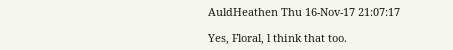AuldHeathen Thu 16-Nov-17 21:07:17

Yes, Floral, l think that too.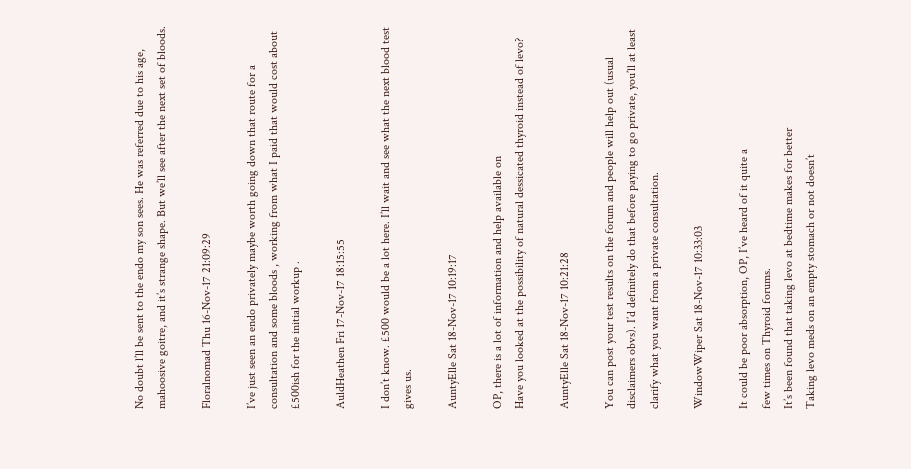No doubt l’ll be sent to the endo my son sees. He was referred due to his age, mahoosive goitre, and it’s strange shape. But we’ll see after the next set of bloods.

Floralnomad Thu 16-Nov-17 21:09:29

I’ve just seen an endo privately maybe worth going down that route for a consultation and some bloods , working from what I paid that would cost about £500ish for the initial workup .

AuldHeathen Fri 17-Nov-17 18:15:55

I don’t know. £500 would be a lot here. I’ll wait and see what the next blood test gives us.

AuntyElle Sat 18-Nov-17 10:19:17

OP, there is a lot of information and help available on
Have you looked at the possibility of natural dessicated thyroid instead of levo?

AuntyElle Sat 18-Nov-17 10:21:28

You can post your test results on the forum and people will help out (usual disclaimers obvs). I’d definitely do that before paying to go private, you’ll at least clarify what you want from a private consultation.

WindowWiper Sat 18-Nov-17 10:33:03

It could be poor absorption, OP, I’ve heard of it quite a
few times on Thyroid forums.
It’s been found that taking levo at bedtime makes for better
Taking levo meds on an empty stomach or not doesn’t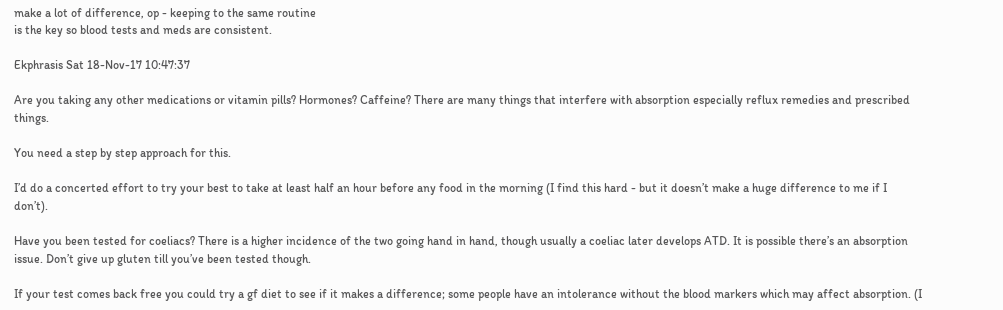make a lot of difference, op - keeping to the same routine
is the key so blood tests and meds are consistent.

Ekphrasis Sat 18-Nov-17 10:47:37

Are you taking any other medications or vitamin pills? Hormones? Caffeine? There are many things that interfere with absorption especially reflux remedies and prescribed things.

You need a step by step approach for this.

I’d do a concerted effort to try your best to take at least half an hour before any food in the morning (I find this hard - but it doesn’t make a huge difference to me if I don’t).

Have you been tested for coeliacs? There is a higher incidence of the two going hand in hand, though usually a coeliac later develops ATD. It is possible there’s an absorption issue. Don’t give up gluten till you’ve been tested though.

If your test comes back free you could try a gf diet to see if it makes a difference; some people have an intolerance without the blood markers which may affect absorption. (I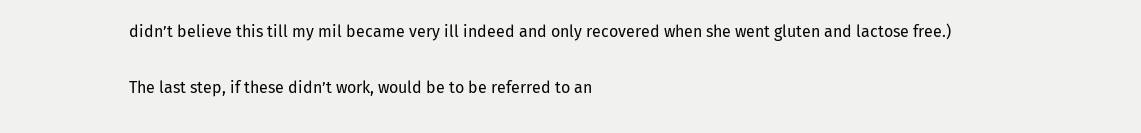didn’t believe this till my mil became very ill indeed and only recovered when she went gluten and lactose free.)

The last step, if these didn’t work, would be to be referred to an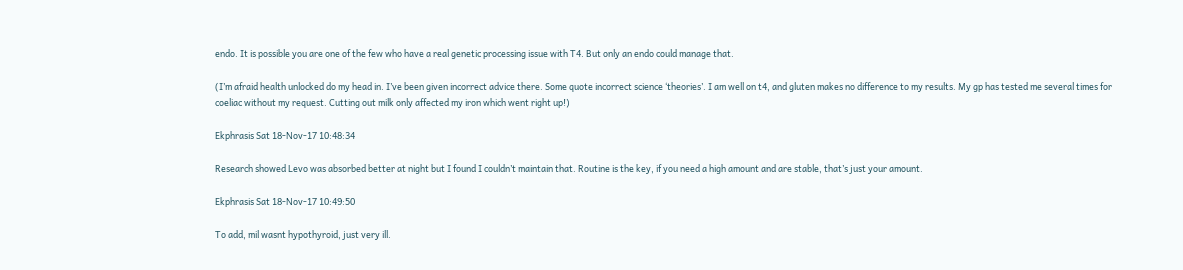endo. It is possible you are one of the few who have a real genetic processing issue with T4. But only an endo could manage that.

(I’m afraid health unlocked do my head in. I’ve been given incorrect advice there. Some quote incorrect science ‘theories’. I am well on t4, and gluten makes no difference to my results. My gp has tested me several times for coeliac without my request. Cutting out milk only affected my iron which went right up!)

Ekphrasis Sat 18-Nov-17 10:48:34

Research showed Levo was absorbed better at night but I found I couldn’t maintain that. Routine is the key, if you need a high amount and are stable, that’s just your amount.

Ekphrasis Sat 18-Nov-17 10:49:50

To add, mil wasnt hypothyroid, just very ill.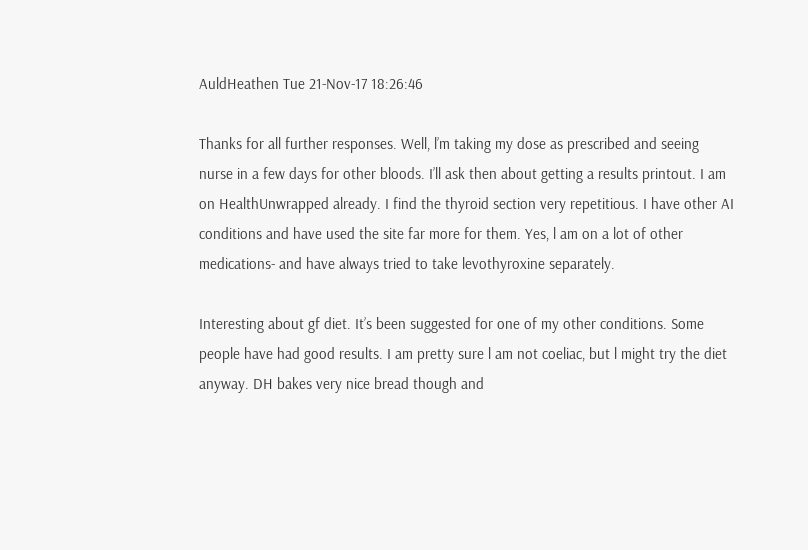AuldHeathen Tue 21-Nov-17 18:26:46

Thanks for all further responses. Well, l’m taking my dose as prescribed and seeing nurse in a few days for other bloods. I’ll ask then about getting a results printout. I am on HealthUnwrapped already. I find the thyroid section very repetitious. I have other AI conditions and have used the site far more for them. Yes, l am on a lot of other medications- and have always tried to take levothyroxine separately.

Interesting about gf diet. It’s been suggested for one of my other conditions. Some people have had good results. I am pretty sure l am not coeliac, but l might try the diet anyway. DH bakes very nice bread though and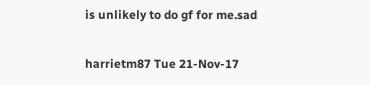is unlikely to do gf for me.sad

harrietm87 Tue 21-Nov-17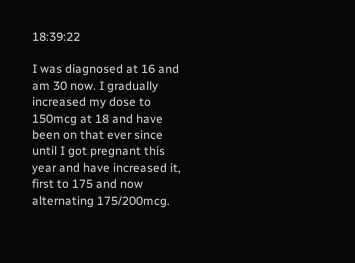18:39:22

I was diagnosed at 16 and am 30 now. I gradually increased my dose to 150mcg at 18 and have been on that ever since until I got pregnant this year and have increased it, first to 175 and now alternating 175/200mcg.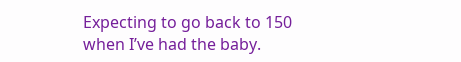Expecting to go back to 150 when I’ve had the baby.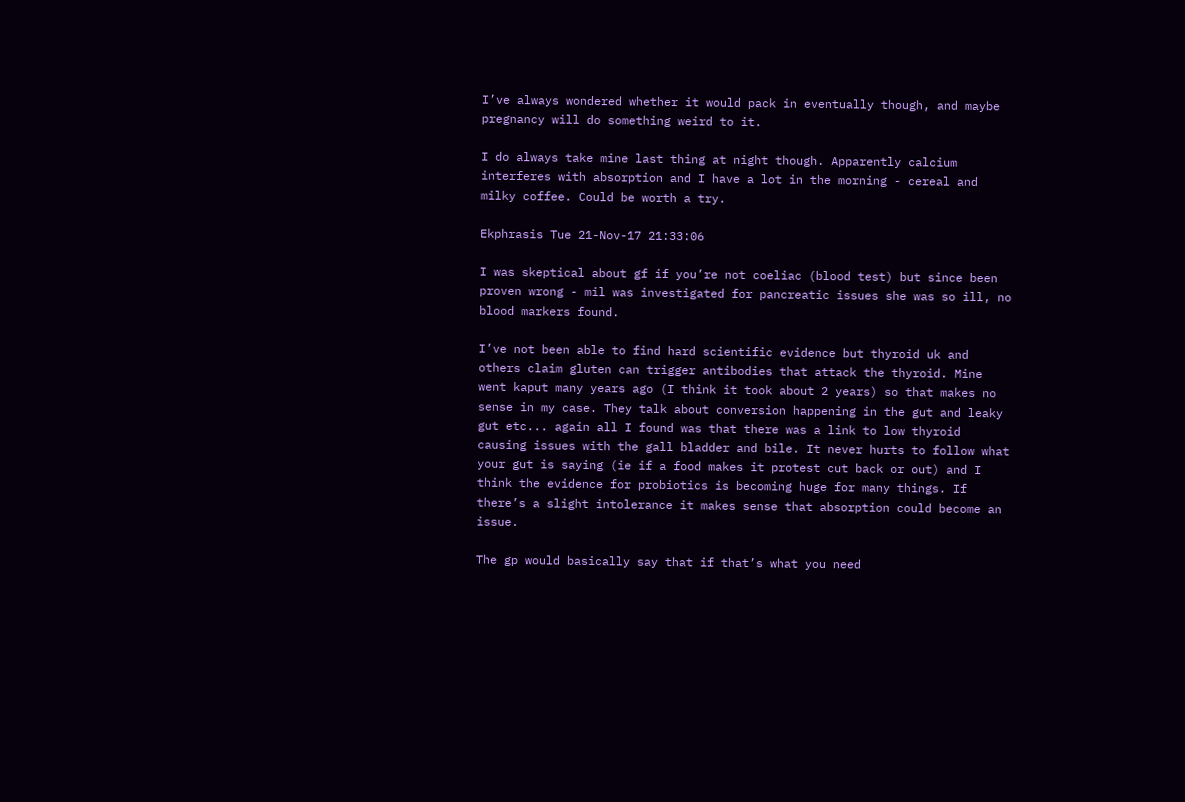I’ve always wondered whether it would pack in eventually though, and maybe pregnancy will do something weird to it.

I do always take mine last thing at night though. Apparently calcium interferes with absorption and I have a lot in the morning - cereal and milky coffee. Could be worth a try.

Ekphrasis Tue 21-Nov-17 21:33:06

I was skeptical about gf if you’re not coeliac (blood test) but since been proven wrong - mil was investigated for pancreatic issues she was so ill, no blood markers found.

I’ve not been able to find hard scientific evidence but thyroid uk and others claim gluten can trigger antibodies that attack the thyroid. Mine went kaput many years ago (I think it took about 2 years) so that makes no sense in my case. They talk about conversion happening in the gut and leaky gut etc... again all I found was that there was a link to low thyroid causing issues with the gall bladder and bile. It never hurts to follow what your gut is saying (ie if a food makes it protest cut back or out) and I think the evidence for probiotics is becoming huge for many things. If there’s a slight intolerance it makes sense that absorption could become an issue.

The gp would basically say that if that’s what you need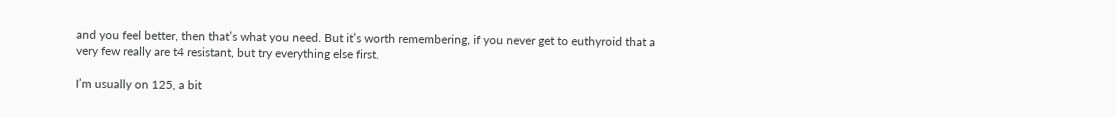and you feel better, then that’s what you need. But it’s worth remembering, if you never get to euthyroid that a very few really are t4 resistant, but try everything else first.

I’m usually on 125, a bit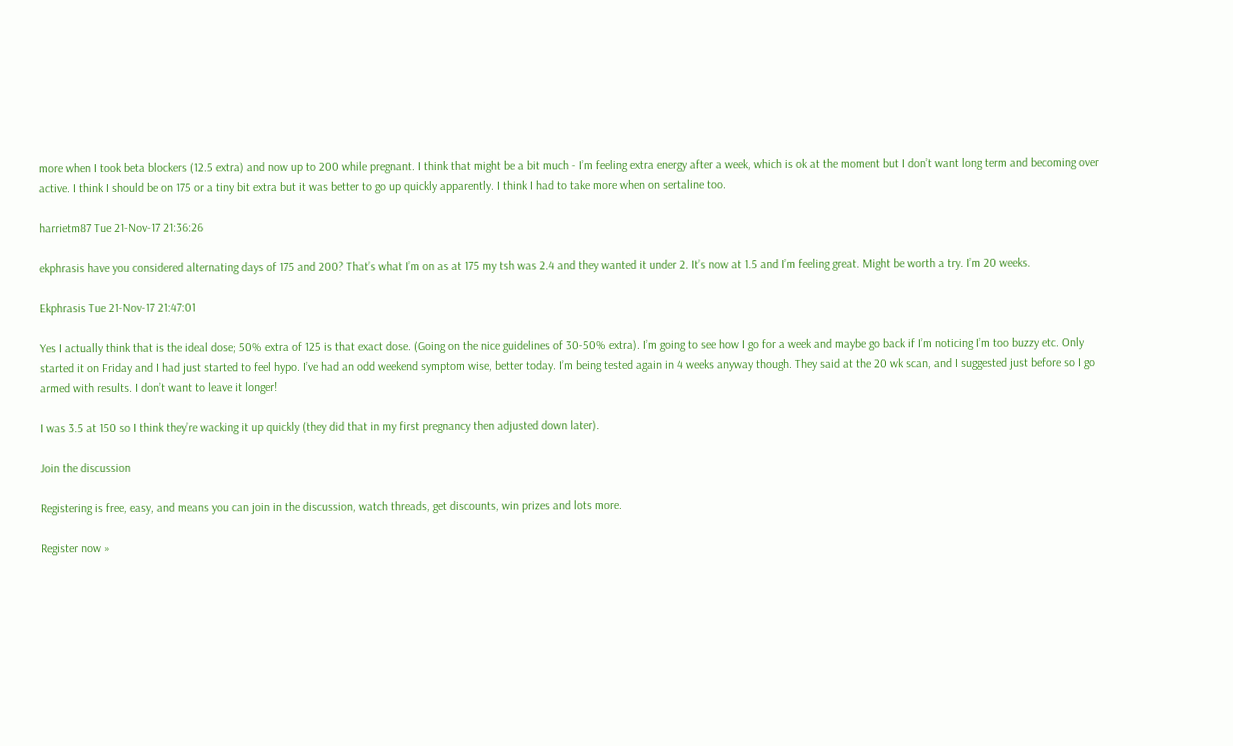more when I took beta blockers (12.5 extra) and now up to 200 while pregnant. I think that might be a bit much - I’m feeling extra energy after a week, which is ok at the moment but I don’t want long term and becoming over active. I think I should be on 175 or a tiny bit extra but it was better to go up quickly apparently. I think I had to take more when on sertaline too.

harrietm87 Tue 21-Nov-17 21:36:26

ekphrasis have you considered alternating days of 175 and 200? That’s what I’m on as at 175 my tsh was 2.4 and they wanted it under 2. It’s now at 1.5 and I’m feeling great. Might be worth a try. I’m 20 weeks.

Ekphrasis Tue 21-Nov-17 21:47:01

Yes I actually think that is the ideal dose; 50% extra of 125 is that exact dose. (Going on the nice guidelines of 30-50% extra). I’m going to see how I go for a week and maybe go back if I’m noticing I’m too buzzy etc. Only started it on Friday and I had just started to feel hypo. I’ve had an odd weekend symptom wise, better today. I’m being tested again in 4 weeks anyway though. They said at the 20 wk scan, and I suggested just before so I go armed with results. I don’t want to leave it longer!

I was 3.5 at 150 so I think they’re wacking it up quickly (they did that in my first pregnancy then adjusted down later).

Join the discussion

Registering is free, easy, and means you can join in the discussion, watch threads, get discounts, win prizes and lots more.

Register now »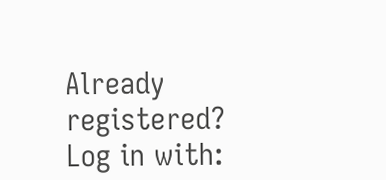Already registered? Log in with: